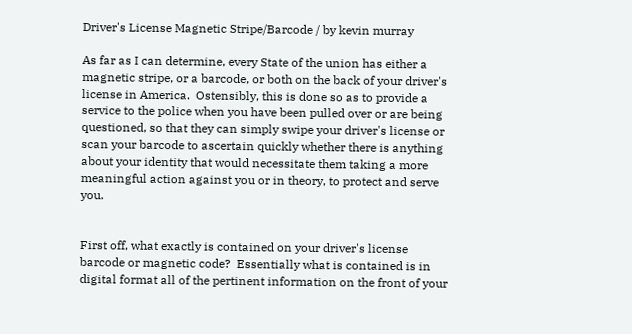Driver's License Magnetic Stripe/Barcode / by kevin murray

As far as I can determine, every State of the union has either a magnetic stripe, or a barcode, or both on the back of your driver's license in America.  Ostensibly, this is done so as to provide a service to the police when you have been pulled over or are being questioned, so that they can simply swipe your driver's license or scan your barcode to ascertain quickly whether there is anything about your identity that would necessitate them taking a more meaningful action against you or in theory, to protect and serve you.


First off, what exactly is contained on your driver's license barcode or magnetic code?  Essentially what is contained is in digital format all of the pertinent information on the front of your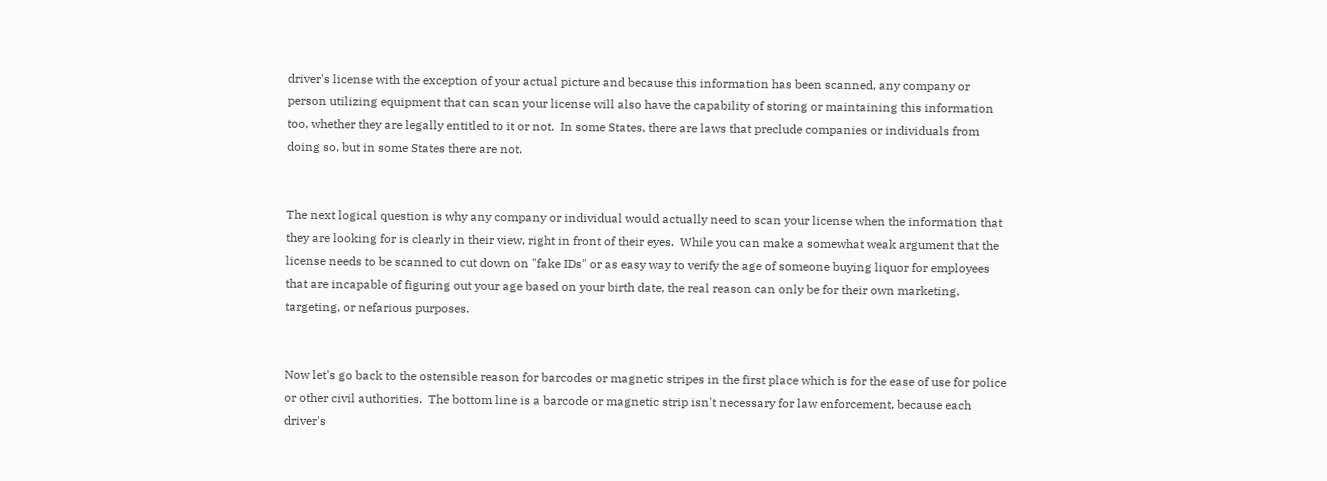driver's license with the exception of your actual picture and because this information has been scanned, any company or person utilizing equipment that can scan your license will also have the capability of storing or maintaining this information too, whether they are legally entitled to it or not.  In some States, there are laws that preclude companies or individuals from doing so, but in some States there are not.


The next logical question is why any company or individual would actually need to scan your license when the information that they are looking for is clearly in their view, right in front of their eyes.  While you can make a somewhat weak argument that the license needs to be scanned to cut down on "fake IDs" or as easy way to verify the age of someone buying liquor for employees that are incapable of figuring out your age based on your birth date, the real reason can only be for their own marketing, targeting, or nefarious purposes.


Now let's go back to the ostensible reason for barcodes or magnetic stripes in the first place which is for the ease of use for police or other civil authorities.  The bottom line is a barcode or magnetic strip isn't necessary for law enforcement, because each driver's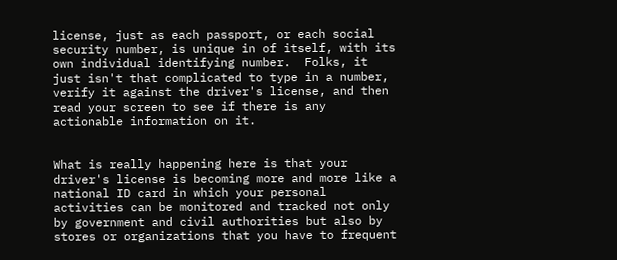license, just as each passport, or each social security number, is unique in of itself, with its own individual identifying number.  Folks, it just isn't that complicated to type in a number, verify it against the driver's license, and then read your screen to see if there is any actionable information on it.


What is really happening here is that your driver's license is becoming more and more like a national ID card in which your personal activities can be monitored and tracked not only by government and civil authorities but also by stores or organizations that you have to frequent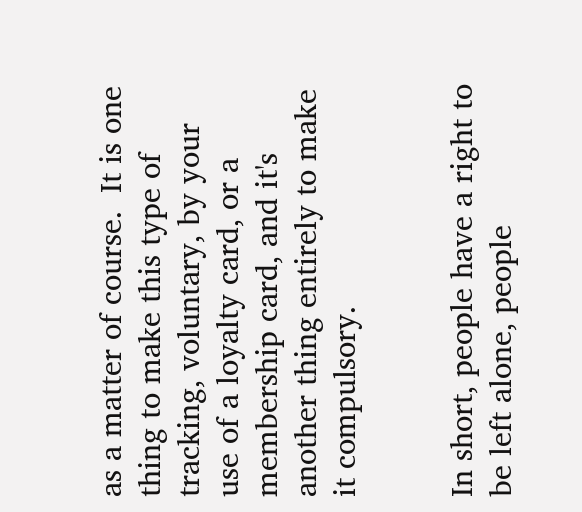as a matter of course.  It is one thing to make this type of tracking, voluntary, by your use of a loyalty card, or a membership card, and it's another thing entirely to make it compulsory.


In short, people have a right to be left alone, people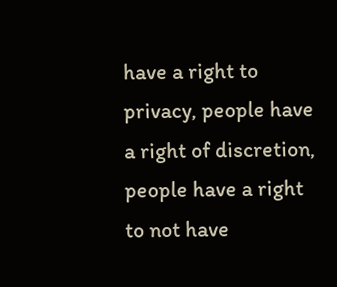have a right to privacy, people have a right of discretion, people have a right to not have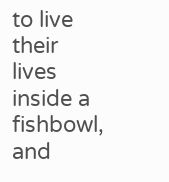to live their lives inside a fishbowl, and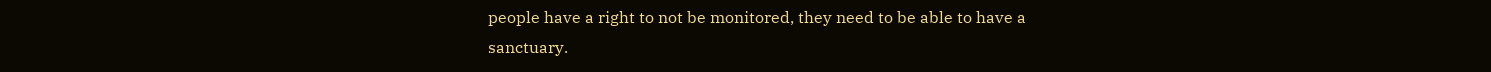people have a right to not be monitored, they need to be able to have a sanctuary.